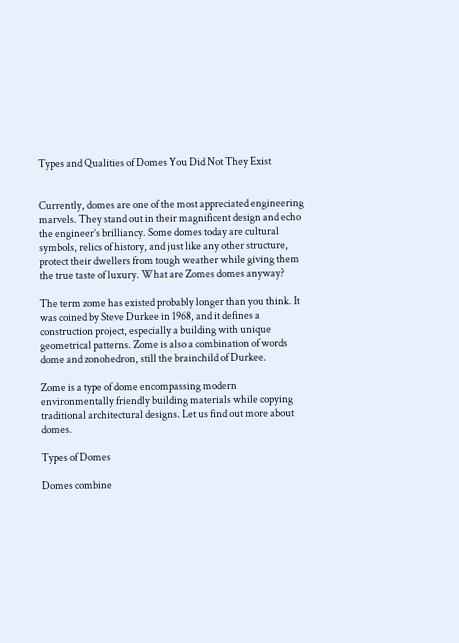Types and Qualities of Domes You Did Not They Exist


Currently, domes are one of the most appreciated engineering marvels. They stand out in their magnificent design and echo the engineer’s brilliancy. Some domes today are cultural symbols, relics of history, and just like any other structure, protect their dwellers from tough weather while giving them the true taste of luxury. What are Zomes domes anyway?

The term zome has existed probably longer than you think. It was coined by Steve Durkee in 1968, and it defines a construction project, especially a building with unique geometrical patterns. Zome is also a combination of words dome and zonohedron, still the brainchild of Durkee.

Zome is a type of dome encompassing modern environmentally friendly building materials while copying traditional architectural designs. Let us find out more about domes.

Types of Domes

Domes combine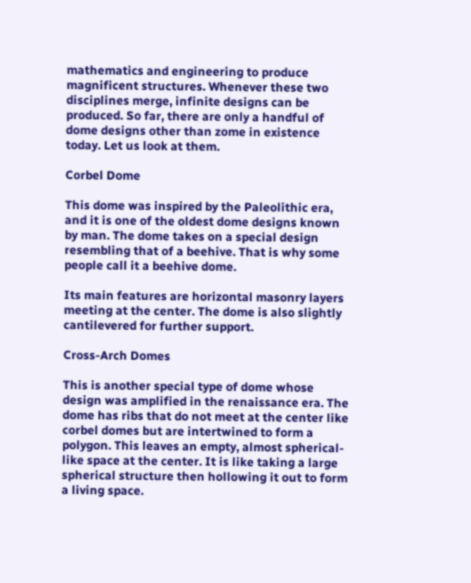mathematics and engineering to produce magnificent structures. Whenever these two disciplines merge, infinite designs can be produced. So far, there are only a handful of dome designs other than zome in existence today. Let us look at them.

Corbel Dome

This dome was inspired by the Paleolithic era, and it is one of the oldest dome designs known by man. The dome takes on a special design resembling that of a beehive. That is why some people call it a beehive dome.

Its main features are horizontal masonry layers meeting at the center. The dome is also slightly cantilevered for further support.

Cross-Arch Domes

This is another special type of dome whose design was amplified in the renaissance era. The dome has ribs that do not meet at the center like corbel domes but are intertwined to form a polygon. This leaves an empty, almost spherical-like space at the center. It is like taking a large spherical structure then hollowing it out to form a living space.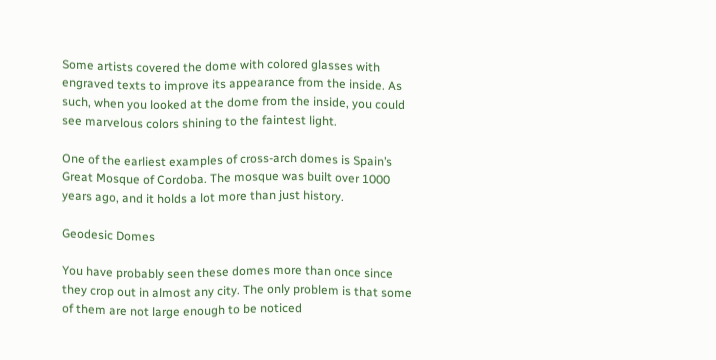Some artists covered the dome with colored glasses with engraved texts to improve its appearance from the inside. As such, when you looked at the dome from the inside, you could see marvelous colors shining to the faintest light.

One of the earliest examples of cross-arch domes is Spain’s Great Mosque of Cordoba. The mosque was built over 1000 years ago, and it holds a lot more than just history.

Geodesic Domes

You have probably seen these domes more than once since they crop out in almost any city. The only problem is that some of them are not large enough to be noticed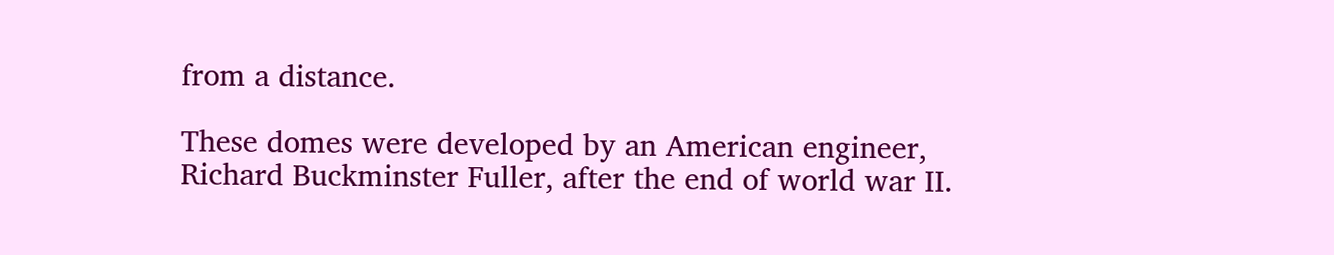from a distance.

These domes were developed by an American engineer, Richard Buckminster Fuller, after the end of world war II.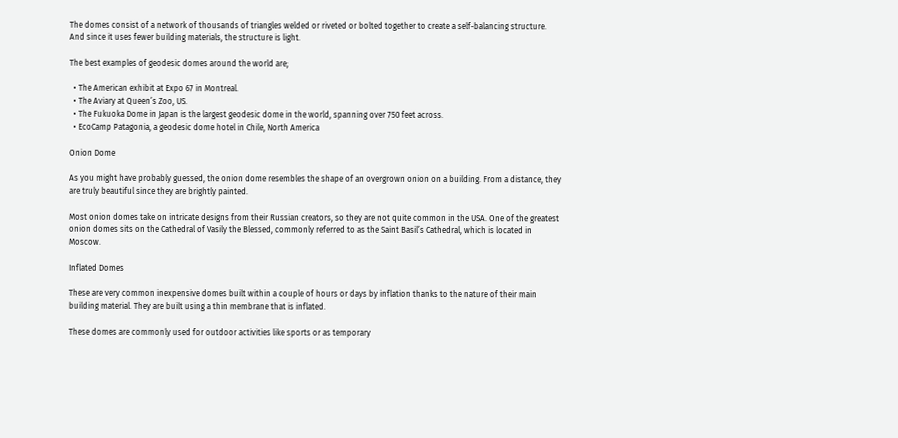The domes consist of a network of thousands of triangles welded or riveted or bolted together to create a self-balancing structure. And since it uses fewer building materials, the structure is light.

The best examples of geodesic domes around the world are;

  • The American exhibit at Expo 67 in Montreal.
  • The Aviary at Queen’s Zoo, US.
  • The Fukuoka Dome in Japan is the largest geodesic dome in the world, spanning over 750 feet across.
  • EcoCamp Patagonia, a geodesic dome hotel in Chile, North America

Onion Dome

As you might have probably guessed, the onion dome resembles the shape of an overgrown onion on a building. From a distance, they are truly beautiful since they are brightly painted.

Most onion domes take on intricate designs from their Russian creators, so they are not quite common in the USA. One of the greatest onion domes sits on the Cathedral of Vasily the Blessed, commonly referred to as the Saint Basil’s Cathedral, which is located in Moscow.

Inflated Domes

These are very common inexpensive domes built within a couple of hours or days by inflation thanks to the nature of their main building material. They are built using a thin membrane that is inflated.

These domes are commonly used for outdoor activities like sports or as temporary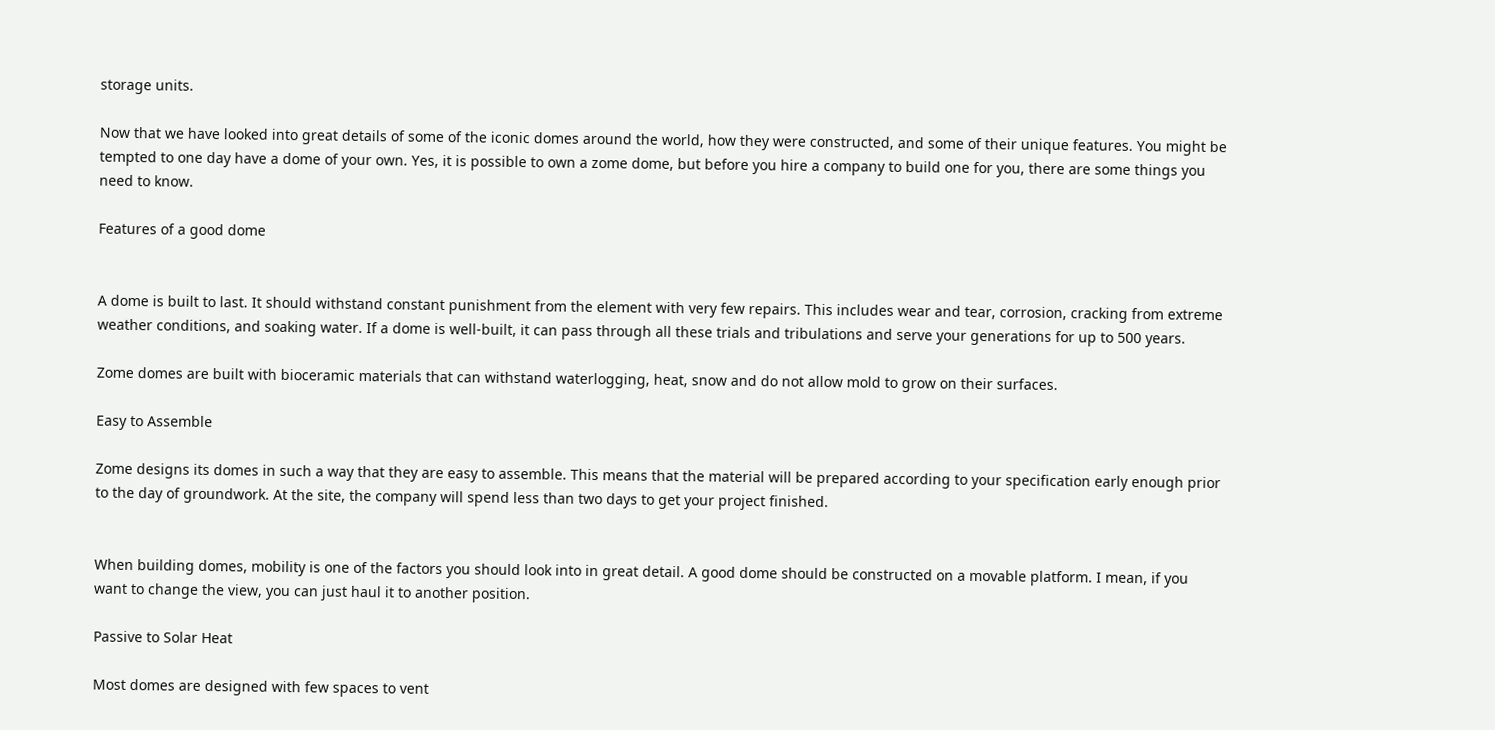storage units.

Now that we have looked into great details of some of the iconic domes around the world, how they were constructed, and some of their unique features. You might be tempted to one day have a dome of your own. Yes, it is possible to own a zome dome, but before you hire a company to build one for you, there are some things you need to know.

Features of a good dome


A dome is built to last. It should withstand constant punishment from the element with very few repairs. This includes wear and tear, corrosion, cracking from extreme weather conditions, and soaking water. If a dome is well-built, it can pass through all these trials and tribulations and serve your generations for up to 500 years.

Zome domes are built with bioceramic materials that can withstand waterlogging, heat, snow and do not allow mold to grow on their surfaces.

Easy to Assemble

Zome designs its domes in such a way that they are easy to assemble. This means that the material will be prepared according to your specification early enough prior to the day of groundwork. At the site, the company will spend less than two days to get your project finished.


When building domes, mobility is one of the factors you should look into in great detail. A good dome should be constructed on a movable platform. I mean, if you want to change the view, you can just haul it to another position.

Passive to Solar Heat

Most domes are designed with few spaces to vent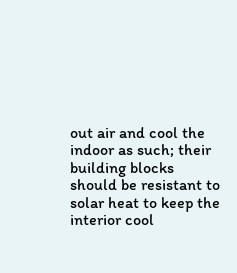out air and cool the indoor as such; their building blocks should be resistant to solar heat to keep the interior cool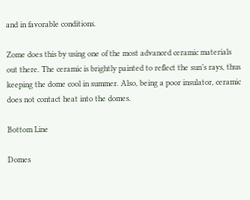and in favorable conditions.

Zome does this by using one of the most advanced ceramic materials out there. The ceramic is brightly painted to reflect the sun’s rays, thus keeping the dome cool in summer. Also, being a poor insulator, ceramic does not contact heat into the domes.

Bottom Line

Domes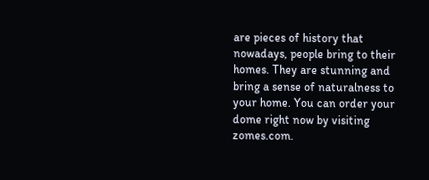are pieces of history that nowadays, people bring to their homes. They are stunning and bring a sense of naturalness to your home. You can order your dome right now by visiting zomes.com.